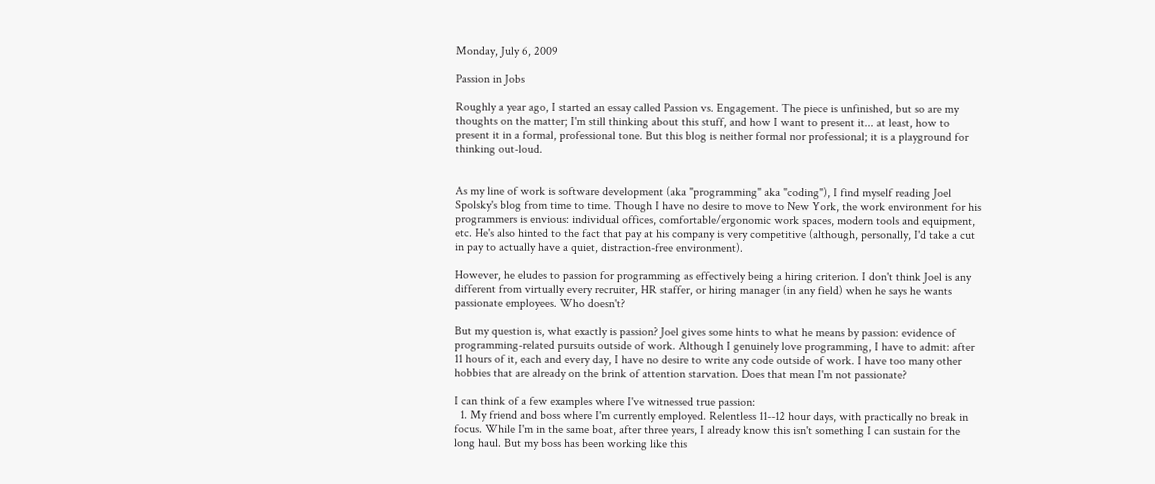Monday, July 6, 2009

Passion in Jobs

Roughly a year ago, I started an essay called Passion vs. Engagement. The piece is unfinished, but so are my thoughts on the matter; I'm still thinking about this stuff, and how I want to present it... at least, how to present it in a formal, professional tone. But this blog is neither formal nor professional; it is a playground for thinking out-loud.


As my line of work is software development (aka "programming" aka "coding"), I find myself reading Joel Spolsky's blog from time to time. Though I have no desire to move to New York, the work environment for his programmers is envious: individual offices, comfortable/ergonomic work spaces, modern tools and equipment, etc. He's also hinted to the fact that pay at his company is very competitive (although, personally, I'd take a cut in pay to actually have a quiet, distraction-free environment).

However, he eludes to passion for programming as effectively being a hiring criterion. I don't think Joel is any different from virtually every recruiter, HR staffer, or hiring manager (in any field) when he says he wants passionate employees. Who doesn't?

But my question is, what exactly is passion? Joel gives some hints to what he means by passion: evidence of programming-related pursuits outside of work. Although I genuinely love programming, I have to admit: after 11 hours of it, each and every day, I have no desire to write any code outside of work. I have too many other hobbies that are already on the brink of attention starvation. Does that mean I'm not passionate?

I can think of a few examples where I've witnessed true passion:
  1. My friend and boss where I'm currently employed. Relentless 11--12 hour days, with practically no break in focus. While I'm in the same boat, after three years, I already know this isn't something I can sustain for the long haul. But my boss has been working like this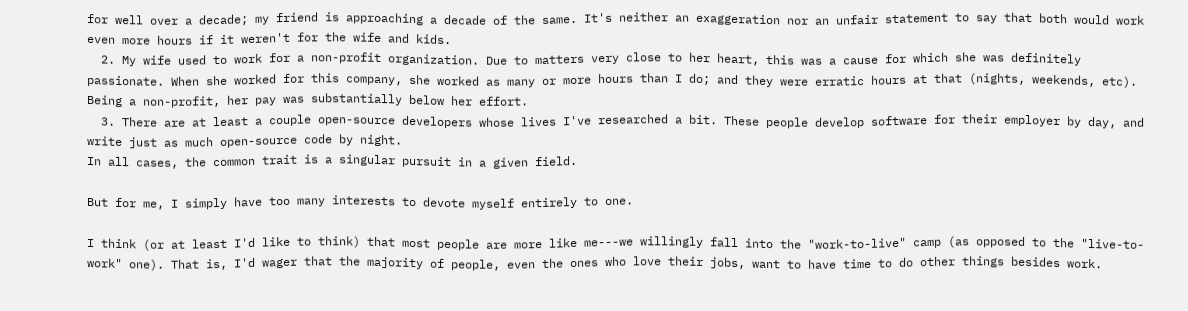for well over a decade; my friend is approaching a decade of the same. It's neither an exaggeration nor an unfair statement to say that both would work even more hours if it weren't for the wife and kids.
  2. My wife used to work for a non-profit organization. Due to matters very close to her heart, this was a cause for which she was definitely passionate. When she worked for this company, she worked as many or more hours than I do; and they were erratic hours at that (nights, weekends, etc). Being a non-profit, her pay was substantially below her effort.
  3. There are at least a couple open-source developers whose lives I've researched a bit. These people develop software for their employer by day, and write just as much open-source code by night.
In all cases, the common trait is a singular pursuit in a given field.

But for me, I simply have too many interests to devote myself entirely to one.

I think (or at least I'd like to think) that most people are more like me---we willingly fall into the "work-to-live" camp (as opposed to the "live-to-work" one). That is, I'd wager that the majority of people, even the ones who love their jobs, want to have time to do other things besides work.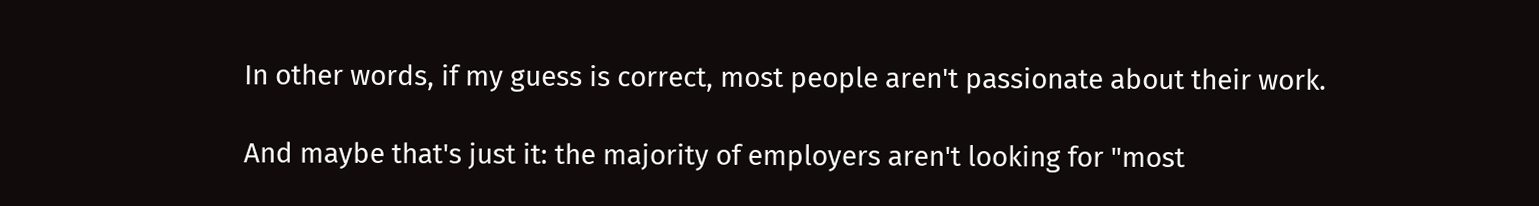In other words, if my guess is correct, most people aren't passionate about their work.

And maybe that's just it: the majority of employers aren't looking for "most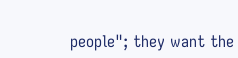people"; they want the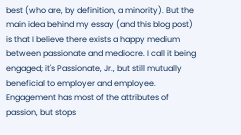best (who are, by definition, a minority). But the main idea behind my essay (and this blog post) is that I believe there exists a happy medium between passionate and mediocre. I call it being engaged; it's Passionate, Jr., but still mutually beneficial to employer and employee. Engagement has most of the attributes of passion, but stops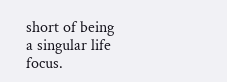short of being a singular life focus.